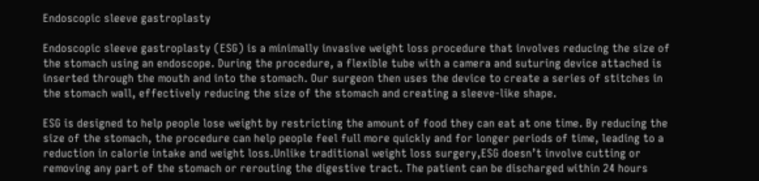Endoscopic sleeve gastroplasty

Endoscopic sleeve gastroplasty (ESG) is a minimally invasive weight loss procedure that involves reducing the size of the stomach using an endoscope. During the procedure, a flexible tube with a camera and suturing device attached is inserted through the mouth and into the stomach. Our surgeon then uses the device to create a series of stitches in the stomach wall, effectively reducing the size of the stomach and creating a sleeve-like shape.

ESG is designed to help people lose weight by restricting the amount of food they can eat at one time. By reducing the size of the stomach, the procedure can help people feel full more quickly and for longer periods of time, leading to a reduction in calorie intake and weight loss.Unlike traditional weight loss surgery,ESG doesn’t involve cutting or removing any part of the stomach or rerouting the digestive tract. The patient can be discharged within 24 hours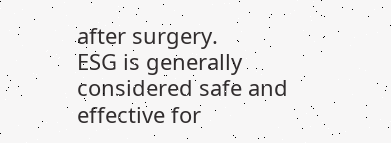after surgery.
ESG is generally considered safe and effective for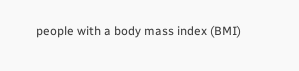people with a body mass index (BMI)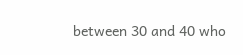between 30 and 40 who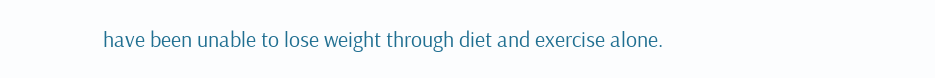have been unable to lose weight through diet and exercise alone.